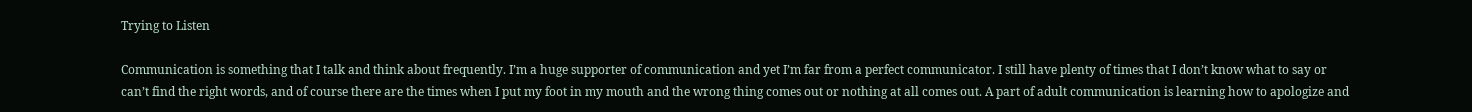Trying to Listen

Communication is something that I talk and think about frequently. I’m a huge supporter of communication and yet I’m far from a perfect communicator. I still have plenty of times that I don’t know what to say or can’t find the right words, and of course there are the times when I put my foot in my mouth and the wrong thing comes out or nothing at all comes out. A part of adult communication is learning how to apologize and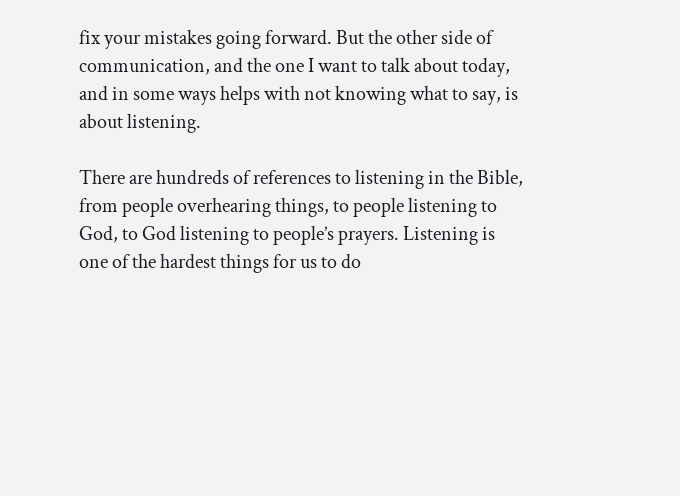fix your mistakes going forward. But the other side of communication, and the one I want to talk about today, and in some ways helps with not knowing what to say, is about listening.

There are hundreds of references to listening in the Bible, from people overhearing things, to people listening to God, to God listening to people’s prayers. Listening is one of the hardest things for us to do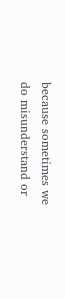because sometimes we do misunderstand or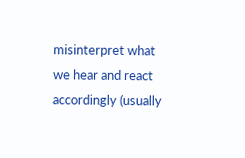misinterpret what we hear and react accordingly (usually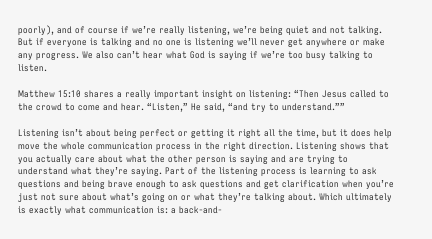poorly), and of course if we’re really listening, we’re being quiet and not talking. But if everyone is talking and no one is listening we’ll never get anywhere or make any progress. We also can’t hear what God is saying if we’re too busy talking to listen.

Matthew 15:10 shares a really important insight on listening: “Then Jesus called to the crowd to come and hear. “Listen,” He said, “and try to understand.””

Listening isn’t about being perfect or getting it right all the time, but it does help move the whole communication process in the right direction. Listening shows that you actually care about what the other person is saying and are trying to understand what they’re saying. Part of the listening process is learning to ask questions and being brave enough to ask questions and get clarification when you’re just not sure about what’s going on or what they’re talking about. Which ultimately is exactly what communication is: a back-and-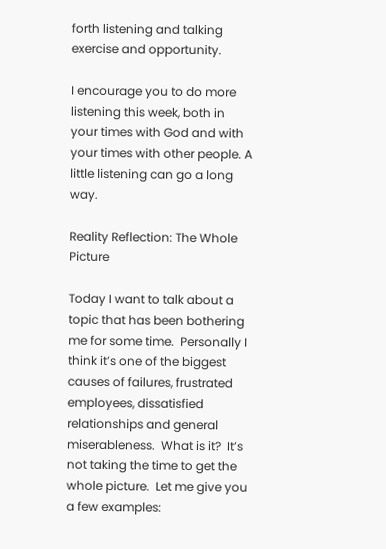forth listening and talking exercise and opportunity.

I encourage you to do more listening this week, both in your times with God and with your times with other people. A little listening can go a long way.

Reality Reflection: The Whole Picture

Today I want to talk about a topic that has been bothering me for some time.  Personally I think it’s one of the biggest causes of failures, frustrated employees, dissatisfied relationships and general miserableness.  What is it?  It’s not taking the time to get the whole picture.  Let me give you a few examples: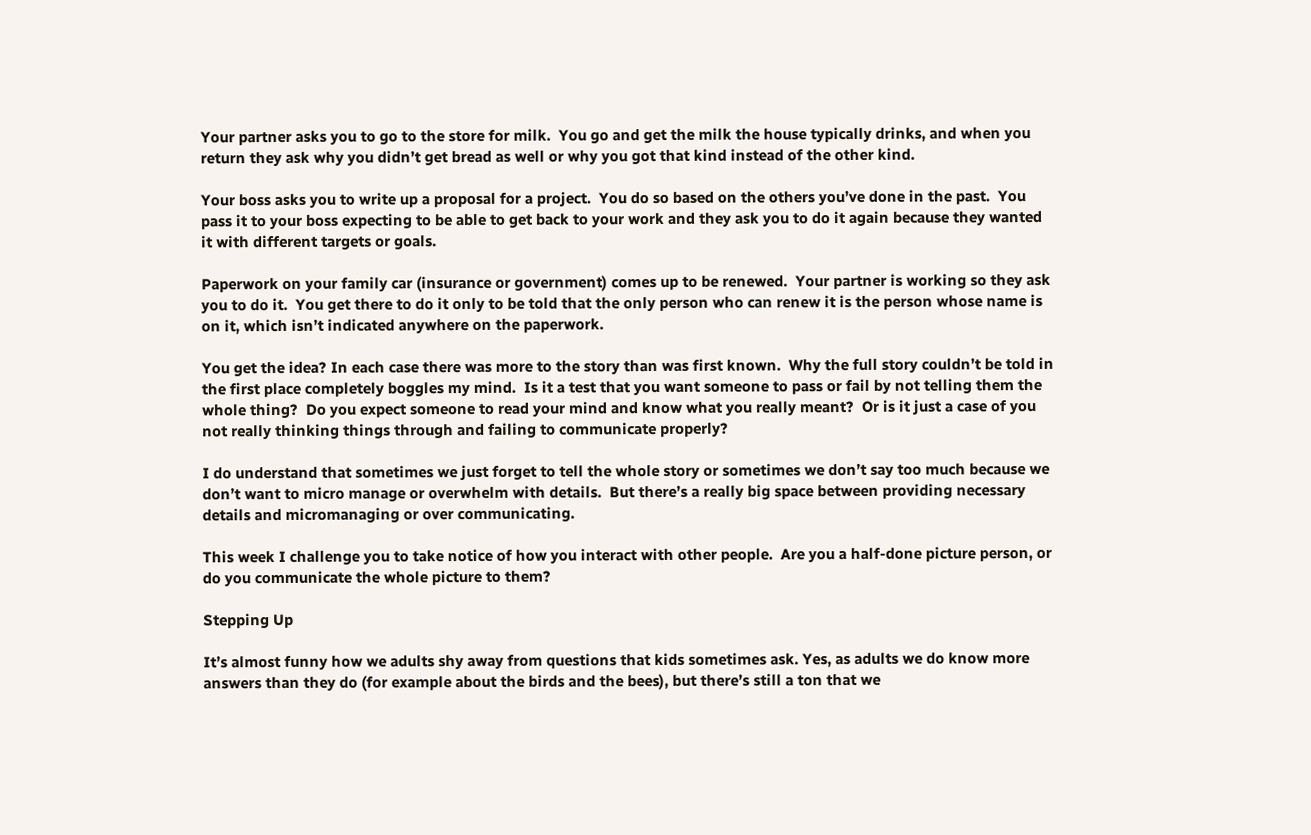Your partner asks you to go to the store for milk.  You go and get the milk the house typically drinks, and when you return they ask why you didn’t get bread as well or why you got that kind instead of the other kind.

Your boss asks you to write up a proposal for a project.  You do so based on the others you’ve done in the past.  You pass it to your boss expecting to be able to get back to your work and they ask you to do it again because they wanted it with different targets or goals.

Paperwork on your family car (insurance or government) comes up to be renewed.  Your partner is working so they ask you to do it.  You get there to do it only to be told that the only person who can renew it is the person whose name is on it, which isn’t indicated anywhere on the paperwork.

You get the idea? In each case there was more to the story than was first known.  Why the full story couldn’t be told in the first place completely boggles my mind.  Is it a test that you want someone to pass or fail by not telling them the whole thing?  Do you expect someone to read your mind and know what you really meant?  Or is it just a case of you not really thinking things through and failing to communicate properly?

I do understand that sometimes we just forget to tell the whole story or sometimes we don’t say too much because we don’t want to micro manage or overwhelm with details.  But there’s a really big space between providing necessary details and micromanaging or over communicating.

This week I challenge you to take notice of how you interact with other people.  Are you a half-done picture person, or do you communicate the whole picture to them?

Stepping Up

It’s almost funny how we adults shy away from questions that kids sometimes ask. Yes, as adults we do know more answers than they do (for example about the birds and the bees), but there’s still a ton that we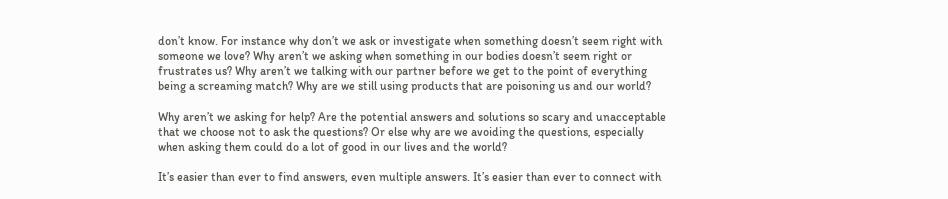don’t know. For instance why don’t we ask or investigate when something doesn’t seem right with someone we love? Why aren’t we asking when something in our bodies doesn’t seem right or frustrates us? Why aren’t we talking with our partner before we get to the point of everything being a screaming match? Why are we still using products that are poisoning us and our world?

Why aren’t we asking for help? Are the potential answers and solutions so scary and unacceptable that we choose not to ask the questions? Or else why are we avoiding the questions, especially when asking them could do a lot of good in our lives and the world?

It’s easier than ever to find answers, even multiple answers. It’s easier than ever to connect with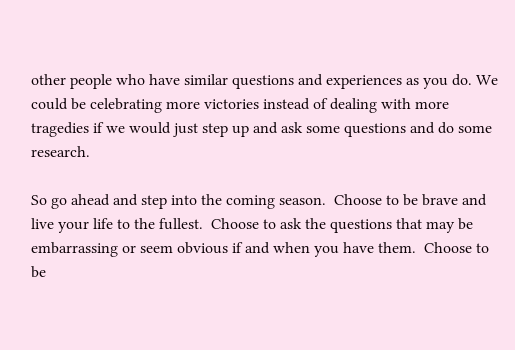other people who have similar questions and experiences as you do. We could be celebrating more victories instead of dealing with more tragedies if we would just step up and ask some questions and do some research.

So go ahead and step into the coming season.  Choose to be brave and live your life to the fullest.  Choose to ask the questions that may be embarrassing or seem obvious if and when you have them.  Choose to be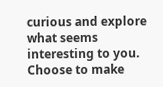curious and explore what seems interesting to you.  Choose to make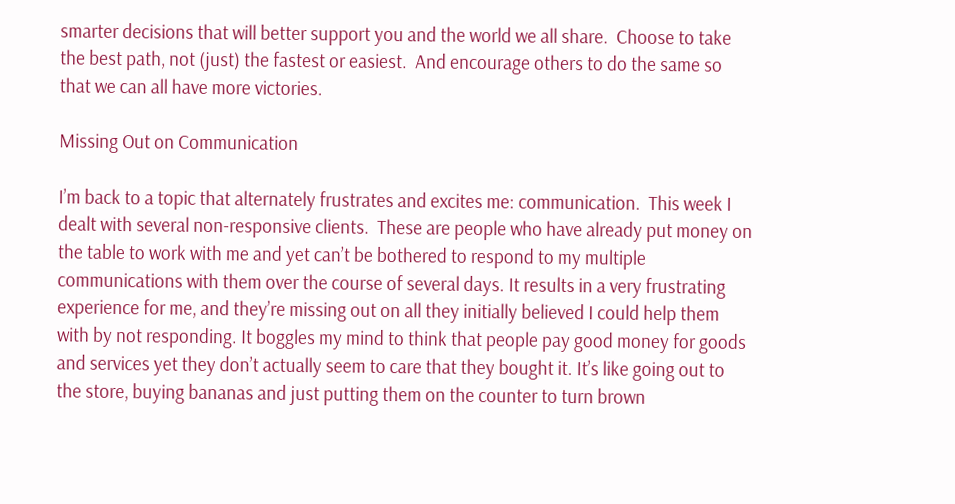smarter decisions that will better support you and the world we all share.  Choose to take the best path, not (just) the fastest or easiest.  And encourage others to do the same so that we can all have more victories.

Missing Out on Communication

I’m back to a topic that alternately frustrates and excites me: communication.  This week I dealt with several non-responsive clients.  These are people who have already put money on the table to work with me and yet can’t be bothered to respond to my multiple communications with them over the course of several days. It results in a very frustrating experience for me, and they’re missing out on all they initially believed I could help them with by not responding. It boggles my mind to think that people pay good money for goods and services yet they don’t actually seem to care that they bought it. It’s like going out to the store, buying bananas and just putting them on the counter to turn brown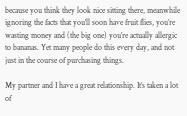because you think they look nice sitting there, meanwhile ignoring the facts that you’ll soon have fruit flies, you’re wasting money and (the big one) you’re actually allergic to bananas. Yet many people do this every day, and not just in the course of purchasing things.

My partner and I have a great relationship. It’s taken a lot of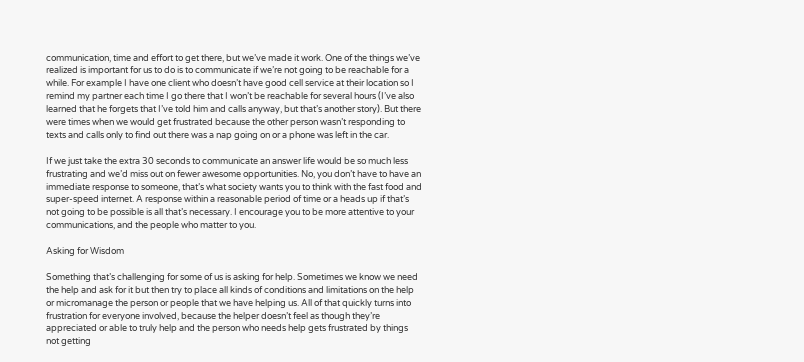communication, time and effort to get there, but we’ve made it work. One of the things we’ve realized is important for us to do is to communicate if we’re not going to be reachable for a while. For example I have one client who doesn’t have good cell service at their location so I remind my partner each time I go there that I won’t be reachable for several hours (I’ve also learned that he forgets that I’ve told him and calls anyway, but that’s another story). But there were times when we would get frustrated because the other person wasn’t responding to texts and calls only to find out there was a nap going on or a phone was left in the car.

If we just take the extra 30 seconds to communicate an answer life would be so much less frustrating and we’d miss out on fewer awesome opportunities. No, you don’t have to have an immediate response to someone, that’s what society wants you to think with the fast food and super-speed internet. A response within a reasonable period of time or a heads up if that’s not going to be possible is all that’s necessary. I encourage you to be more attentive to your communications, and the people who matter to you.

Asking for Wisdom

Something that’s challenging for some of us is asking for help. Sometimes we know we need the help and ask for it but then try to place all kinds of conditions and limitations on the help or micromanage the person or people that we have helping us. All of that quickly turns into frustration for everyone involved, because the helper doesn’t feel as though they’re appreciated or able to truly help and the person who needs help gets frustrated by things not getting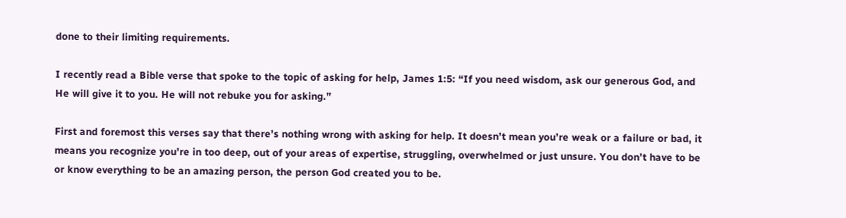done to their limiting requirements.

I recently read a Bible verse that spoke to the topic of asking for help, James 1:5: “If you need wisdom, ask our generous God, and He will give it to you. He will not rebuke you for asking.”

First and foremost this verses say that there’s nothing wrong with asking for help. It doesn’t mean you’re weak or a failure or bad, it means you recognize you’re in too deep, out of your areas of expertise, struggling, overwhelmed or just unsure. You don’t have to be or know everything to be an amazing person, the person God created you to be.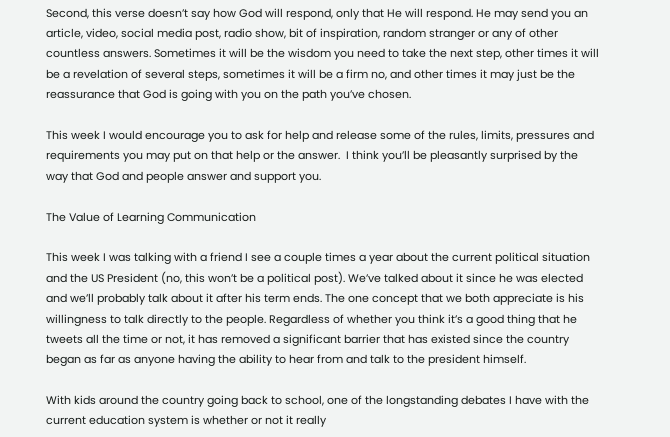Second, this verse doesn’t say how God will respond, only that He will respond. He may send you an article, video, social media post, radio show, bit of inspiration, random stranger or any of other countless answers. Sometimes it will be the wisdom you need to take the next step, other times it will be a revelation of several steps, sometimes it will be a firm no, and other times it may just be the reassurance that God is going with you on the path you’ve chosen.

This week I would encourage you to ask for help and release some of the rules, limits, pressures and requirements you may put on that help or the answer.  I think you’ll be pleasantly surprised by the way that God and people answer and support you.

The Value of Learning Communication

This week I was talking with a friend I see a couple times a year about the current political situation and the US President (no, this won’t be a political post). We’ve talked about it since he was elected and we’ll probably talk about it after his term ends. The one concept that we both appreciate is his willingness to talk directly to the people. Regardless of whether you think it’s a good thing that he tweets all the time or not, it has removed a significant barrier that has existed since the country began as far as anyone having the ability to hear from and talk to the president himself.

With kids around the country going back to school, one of the longstanding debates I have with the current education system is whether or not it really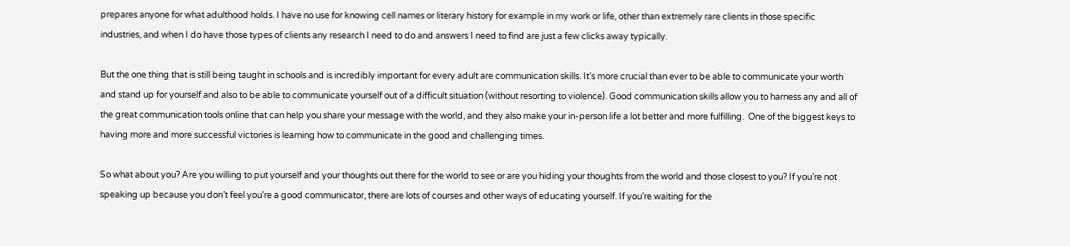prepares anyone for what adulthood holds. I have no use for knowing cell names or literary history for example in my work or life, other than extremely rare clients in those specific industries, and when I do have those types of clients any research I need to do and answers I need to find are just a few clicks away typically.

But the one thing that is still being taught in schools and is incredibly important for every adult are communication skills. It’s more crucial than ever to be able to communicate your worth and stand up for yourself and also to be able to communicate yourself out of a difficult situation (without resorting to violence). Good communication skills allow you to harness any and all of the great communication tools online that can help you share your message with the world, and they also make your in-person life a lot better and more fulfilling.  One of the biggest keys to having more and more successful victories is learning how to communicate in the good and challenging times.

So what about you? Are you willing to put yourself and your thoughts out there for the world to see or are you hiding your thoughts from the world and those closest to you? If you’re not speaking up because you don’t feel you’re a good communicator, there are lots of courses and other ways of educating yourself. If you’re waiting for the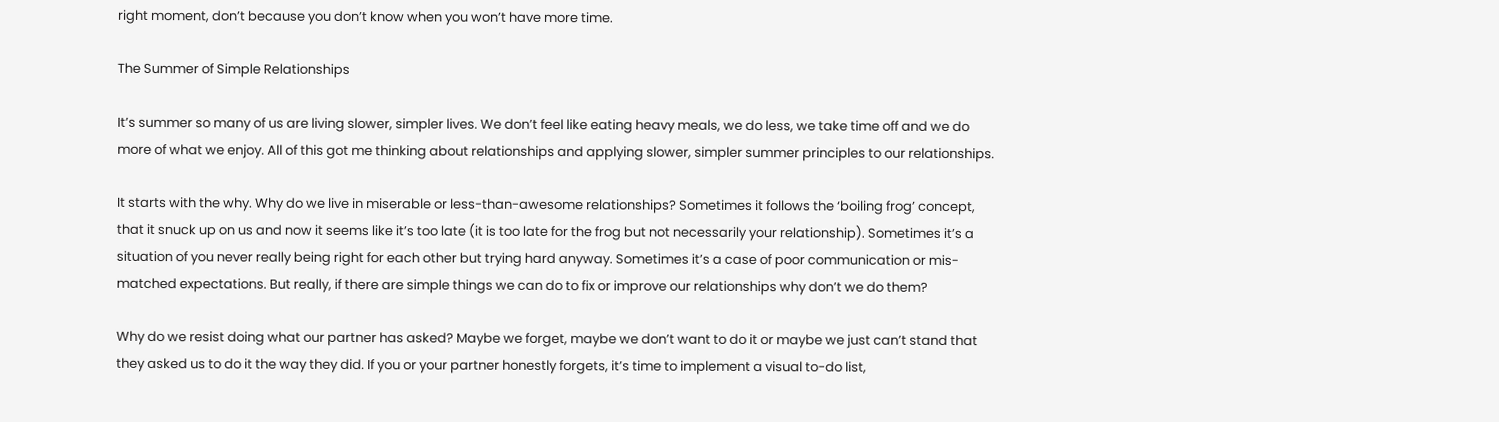right moment, don’t because you don’t know when you won’t have more time.

The Summer of Simple Relationships

It’s summer so many of us are living slower, simpler lives. We don’t feel like eating heavy meals, we do less, we take time off and we do more of what we enjoy. All of this got me thinking about relationships and applying slower, simpler summer principles to our relationships.

It starts with the why. Why do we live in miserable or less-than-awesome relationships? Sometimes it follows the ‘boiling frog’ concept, that it snuck up on us and now it seems like it’s too late (it is too late for the frog but not necessarily your relationship). Sometimes it’s a situation of you never really being right for each other but trying hard anyway. Sometimes it’s a case of poor communication or mis-matched expectations. But really, if there are simple things we can do to fix or improve our relationships why don’t we do them?

Why do we resist doing what our partner has asked? Maybe we forget, maybe we don’t want to do it or maybe we just can’t stand that they asked us to do it the way they did. If you or your partner honestly forgets, it’s time to implement a visual to-do list,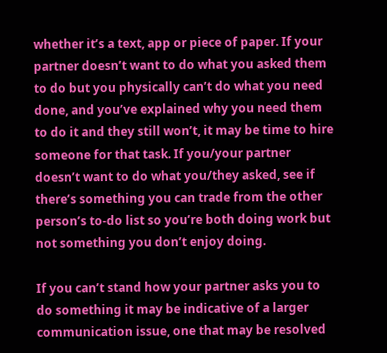whether it’s a text, app or piece of paper. If your partner doesn’t want to do what you asked them to do but you physically can’t do what you need done, and you’ve explained why you need them to do it and they still won’t, it may be time to hire someone for that task. If you/your partner doesn’t want to do what you/they asked, see if there’s something you can trade from the other person’s to-do list so you’re both doing work but not something you don’t enjoy doing.

If you can’t stand how your partner asks you to do something it may be indicative of a larger communication issue, one that may be resolved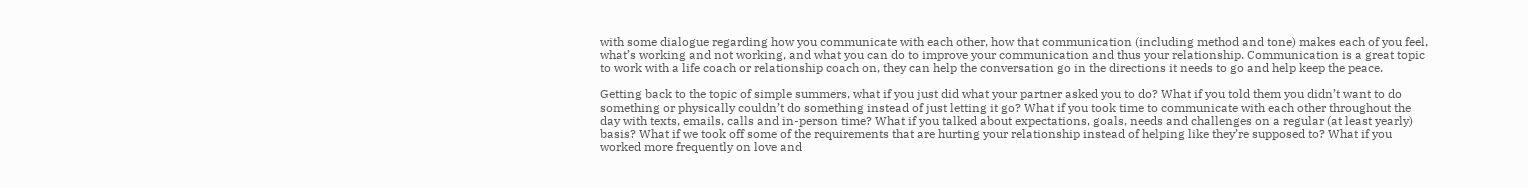with some dialogue regarding how you communicate with each other, how that communication (including method and tone) makes each of you feel, what’s working and not working, and what you can do to improve your communication and thus your relationship. Communication is a great topic to work with a life coach or relationship coach on, they can help the conversation go in the directions it needs to go and help keep the peace.

Getting back to the topic of simple summers, what if you just did what your partner asked you to do? What if you told them you didn’t want to do something or physically couldn’t do something instead of just letting it go? What if you took time to communicate with each other throughout the day with texts, emails, calls and in-person time? What if you talked about expectations, goals, needs and challenges on a regular (at least yearly) basis? What if we took off some of the requirements that are hurting your relationship instead of helping like they’re supposed to? What if you worked more frequently on love and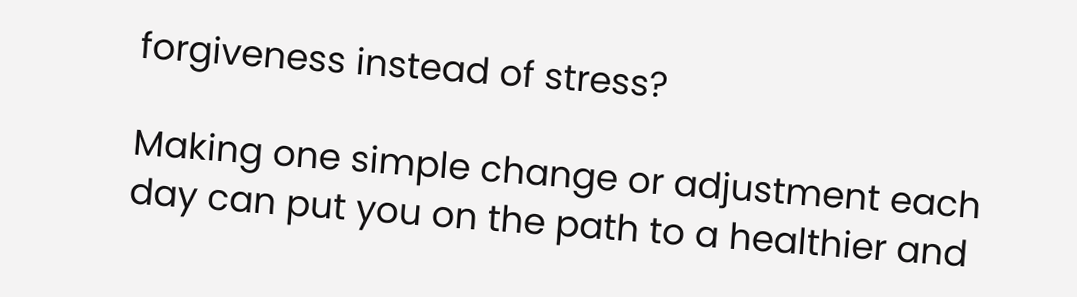forgiveness instead of stress?

Making one simple change or adjustment each day can put you on the path to a healthier and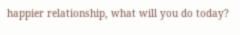happier relationship, what will you do today?